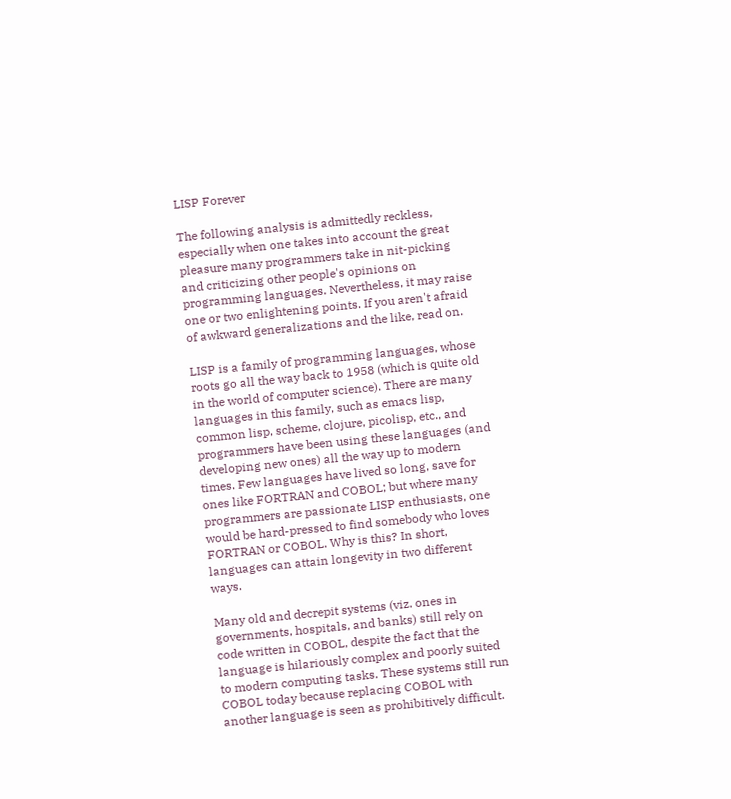LISP Forever

The following analysis is admittedly reckless, especially when one takes into account the great pleasure many programmers take in nit-picking and criticizing other people's opinions on programming languages. Nevertheless, it may raise one or two enlightening points. If you aren't afraid of awkward generalizations and the like, read on.

LISP is a family of programming languages, whose roots go all the way back to 1958 (which is quite old in the world of computer science). There are many languages in this family, such as emacs lisp, common lisp, scheme, clojure, picolisp, etc., and programmers have been using these languages (and developing new ones) all the way up to modern times. Few languages have lived so long, save for ones like FORTRAN and COBOL; but where many programmers are passionate LISP enthusiasts, one would be hard-pressed to find somebody who loves FORTRAN or COBOL. Why is this? In short, languages can attain longevity in two different ways.

Many old and decrepit systems (viz. ones in governments, hospitals, and banks) still rely on code written in COBOL, despite the fact that the language is hilariously complex and poorly suited to modern computing tasks. These systems still run COBOL today because replacing COBOL with another language is seen as prohibitively difficult.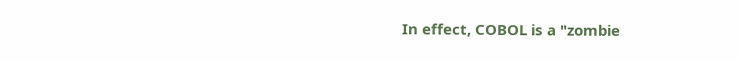In effect, COBOL is a "zombie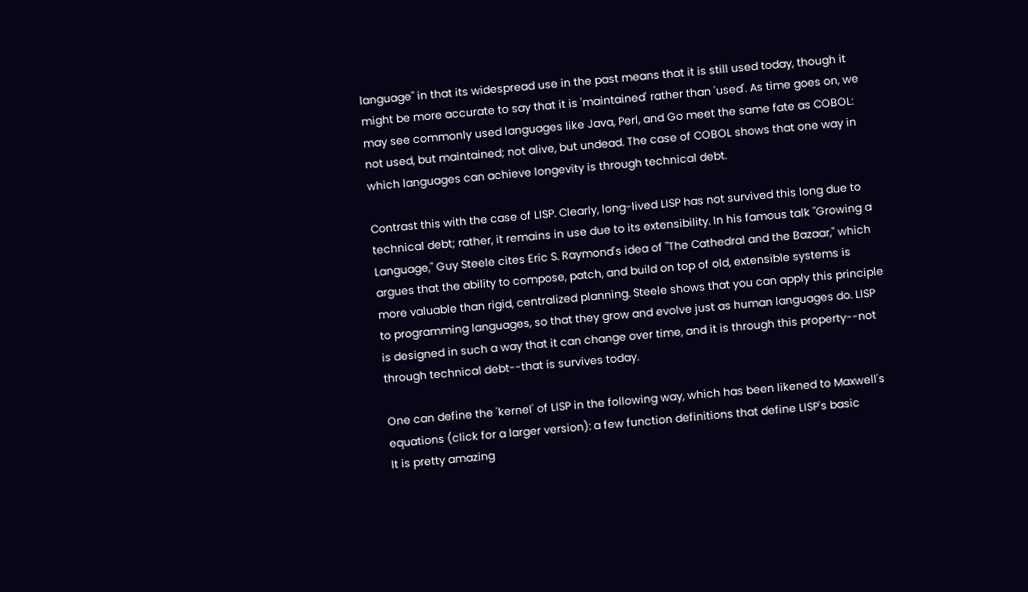language" in that its widespread use in the past means that it is still used today, though it might be more accurate to say that it is 'maintained' rather than 'used'. As time goes on, we may see commonly used languages like Java, Perl, and Go meet the same fate as COBOL: not used, but maintained; not alive, but undead. The case of COBOL shows that one way in which languages can achieve longevity is through technical debt.

Contrast this with the case of LISP. Clearly, long-lived LISP has not survived this long due to technical debt; rather, it remains in use due to its extensibility. In his famous talk "Growing a Language," Guy Steele cites Eric S. Raymond's idea of "The Cathedral and the Bazaar," which argues that the ability to compose, patch, and build on top of old, extensible systems is more valuable than rigid, centralized planning. Steele shows that you can apply this principle to programming languages, so that they grow and evolve just as human languages do. LISP is designed in such a way that it can change over time, and it is through this property--not through technical debt--that is survives today.

One can define the 'kernel' of LISP in the following way, which has been likened to Maxwell's equations (click for a larger version): a few function definitions that define LISP's basic
It is pretty amazing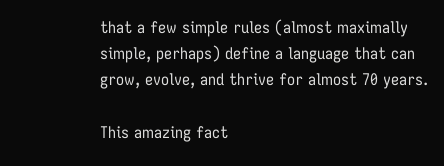that a few simple rules (almost maximally simple, perhaps) define a language that can grow, evolve, and thrive for almost 70 years.

This amazing fact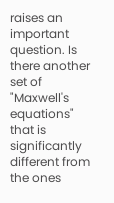raises an important question. Is there another set of "Maxwell's equations" that is significantly different from the ones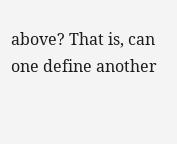above? That is, can one define another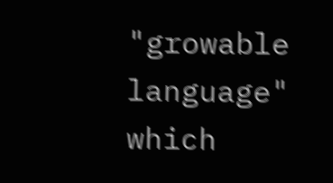"growable language" which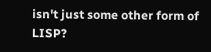isn't just some other form of LISP?